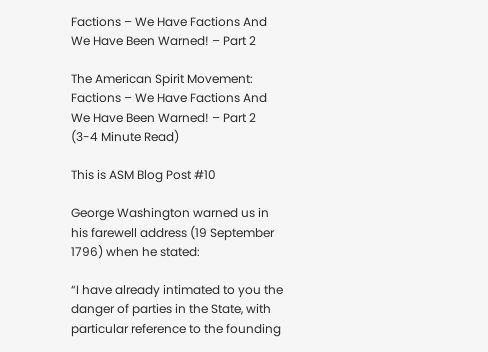Factions – We Have Factions And We Have Been Warned! – Part 2

The American Spirit Movement: Factions – We Have Factions And We Have Been Warned! – Part 2
(3-4 Minute Read)

This is ASM Blog Post #10

George Washington warned us in his farewell address (19 September 1796) when he stated:

“I have already intimated to you the danger of parties in the State, with particular reference to the founding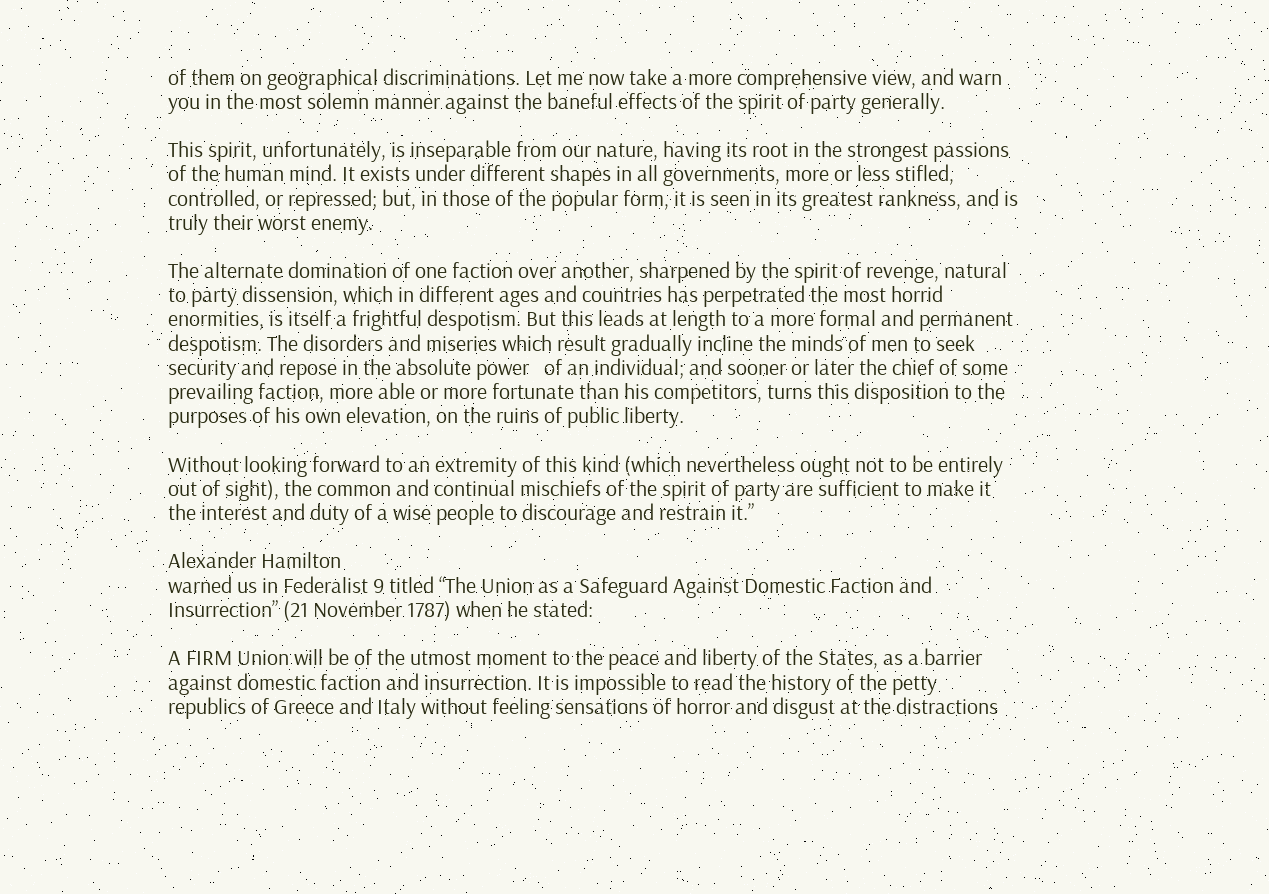of them on geographical discriminations. Let me now take a more comprehensive view, and warn you in the most solemn manner against the baneful effects of the spirit of party generally.

This spirit, unfortunately, is inseparable from our nature, having its root in the strongest passions of the human mind. It exists under different shapes in all governments, more or less stifled, controlled, or repressed; but, in those of the popular form, it is seen in its greatest rankness, and is truly their worst enemy.

The alternate domination of one faction over another, sharpened by the spirit of revenge, natural to party dissension, which in different ages and countries has perpetrated the most horrid enormities, is itself a frightful despotism. But this leads at length to a more formal and permanent despotism. The disorders and miseries which result gradually incline the minds of men to seek security and repose in the absolute power   of an individual; and sooner or later the chief of some prevailing faction, more able or more fortunate than his competitors, turns this disposition to the purposes of his own elevation, on the ruins of public liberty.

Without looking forward to an extremity of this kind (which nevertheless ought not to be entirely out of sight), the common and continual mischiefs of the spirit of party are sufficient to make it the interest and duty of a wise people to discourage and restrain it.”

Alexander Hamilton
warned us in Federalist 9 titled “The Union as a Safeguard Against Domestic Faction and Insurrection” (21 November 1787) when he stated:

A FIRM Union will be of the utmost moment to the peace and liberty of the States, as a barrier against domestic faction and insurrection. It is impossible to read the history of the petty republics of Greece and Italy without feeling sensations of horror and disgust at the distractions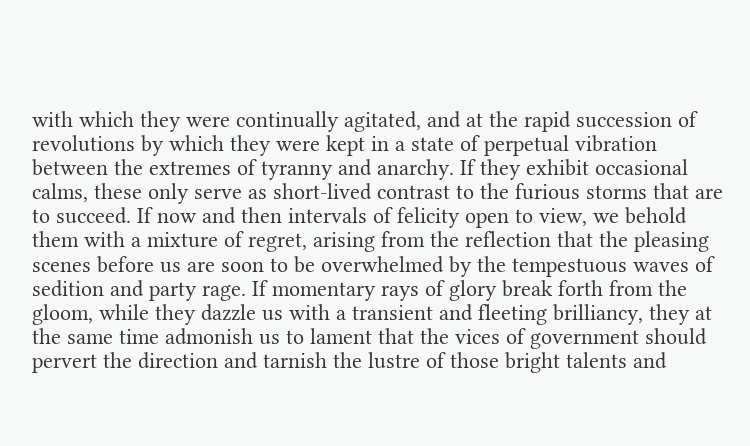with which they were continually agitated, and at the rapid succession of revolutions by which they were kept in a state of perpetual vibration between the extremes of tyranny and anarchy. If they exhibit occasional calms, these only serve as short-lived contrast to the furious storms that are to succeed. If now and then intervals of felicity open to view, we behold them with a mixture of regret, arising from the reflection that the pleasing scenes before us are soon to be overwhelmed by the tempestuous waves of sedition and party rage. If momentary rays of glory break forth from the gloom, while they dazzle us with a transient and fleeting brilliancy, they at the same time admonish us to lament that the vices of government should pervert the direction and tarnish the lustre of those bright talents and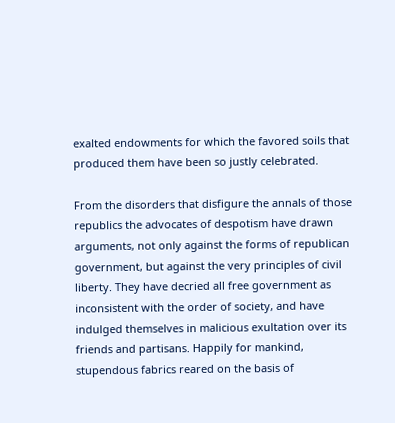exalted endowments for which the favored soils that produced them have been so justly celebrated.

From the disorders that disfigure the annals of those republics the advocates of despotism have drawn arguments, not only against the forms of republican government, but against the very principles of civil liberty. They have decried all free government as inconsistent with the order of society, and have indulged themselves in malicious exultation over its friends and partisans. Happily for mankind, stupendous fabrics reared on the basis of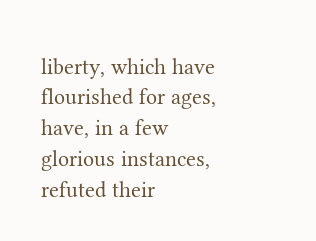liberty, which have flourished for ages, have, in a few glorious instances, refuted their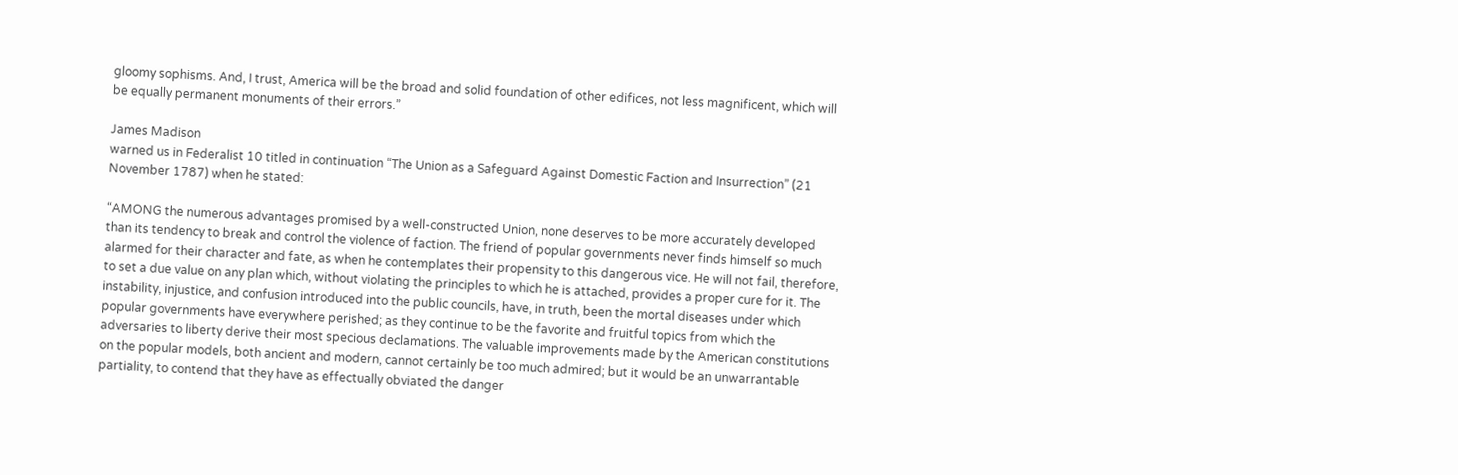gloomy sophisms. And, I trust, America will be the broad and solid foundation of other edifices, not less magnificent, which will be equally permanent monuments of their errors.”

James Madison
warned us in Federalist 10 titled in continuation “The Union as a Safeguard Against Domestic Faction and Insurrection” (21 November 1787) when he stated:

“AMONG the numerous advantages promised by a well-constructed Union, none deserves to be more accurately developed than its tendency to break and control the violence of faction. The friend of popular governments never finds himself so much alarmed for their character and fate, as when he contemplates their propensity to this dangerous vice. He will not fail, therefore, to set a due value on any plan which, without violating the principles to which he is attached, provides a proper cure for it. The instability, injustice, and confusion introduced into the public councils, have, in truth, been the mortal diseases under which popular governments have everywhere perished; as they continue to be the favorite and fruitful topics from which the adversaries to liberty derive their most specious declamations. The valuable improvements made by the American constitutions on the popular models, both ancient and modern, cannot certainly be too much admired; but it would be an unwarrantable partiality, to contend that they have as effectually obviated the danger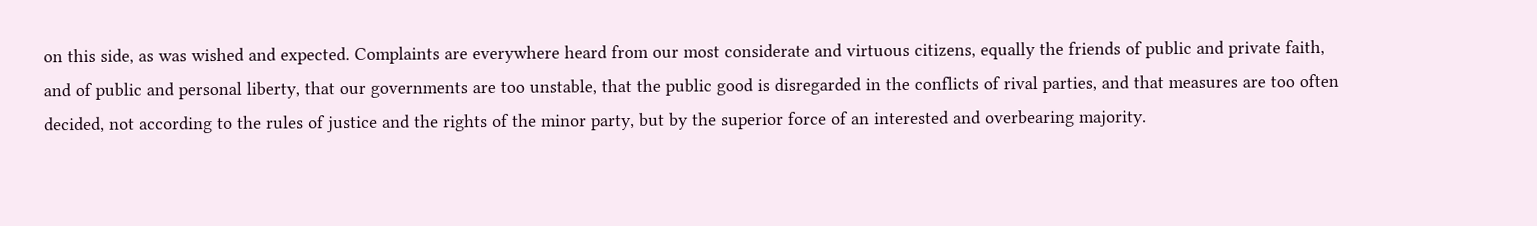on this side, as was wished and expected. Complaints are everywhere heard from our most considerate and virtuous citizens, equally the friends of public and private faith, and of public and personal liberty, that our governments are too unstable, that the public good is disregarded in the conflicts of rival parties, and that measures are too often decided, not according to the rules of justice and the rights of the minor party, but by the superior force of an interested and overbearing majority.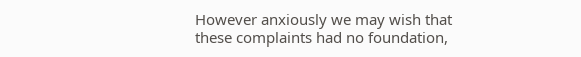However anxiously we may wish that these complaints had no foundation,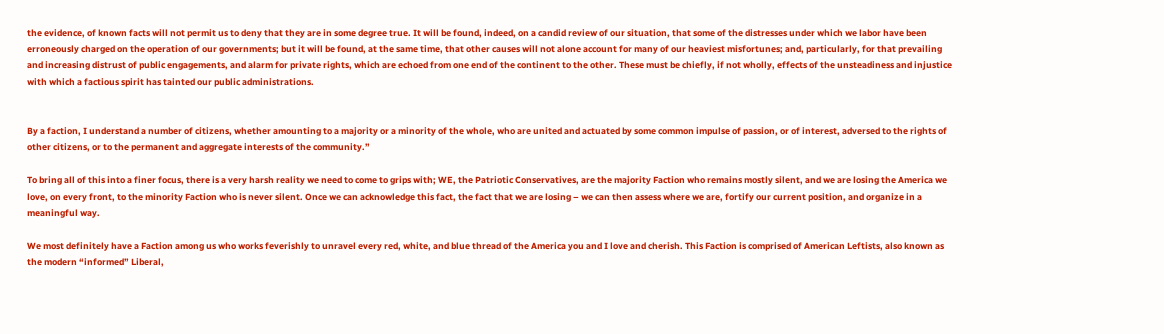the evidence, of known facts will not permit us to deny that they are in some degree true. It will be found, indeed, on a candid review of our situation, that some of the distresses under which we labor have been erroneously charged on the operation of our governments; but it will be found, at the same time, that other causes will not alone account for many of our heaviest misfortunes; and, particularly, for that prevailing and increasing distrust of public engagements, and alarm for private rights, which are echoed from one end of the continent to the other. These must be chiefly, if not wholly, effects of the unsteadiness and injustice with which a factious spirit has tainted our public administrations.


By a faction, I understand a number of citizens, whether amounting to a majority or a minority of the whole, who are united and actuated by some common impulse of passion, or of interest, adversed to the rights of other citizens, or to the permanent and aggregate interests of the community.”

To bring all of this into a finer focus, there is a very harsh reality we need to come to grips with; WE, the Patriotic Conservatives, are the majority Faction who remains mostly silent, and we are losing the America we love, on every front, to the minority Faction who is never silent. Once we can acknowledge this fact, the fact that we are losing – we can then assess where we are, fortify our current position, and organize in a meaningful way.

We most definitely have a Faction among us who works feverishly to unravel every red, white, and blue thread of the America you and I love and cherish. This Faction is comprised of American Leftists, also known as the modern “informed” Liberal,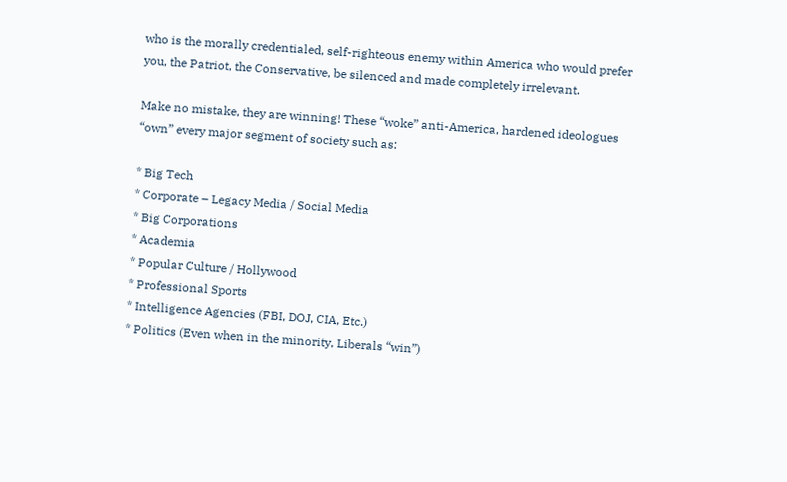who is the morally credentialed, self-righteous enemy within America who would prefer you, the Patriot, the Conservative, be silenced and made completely irrelevant.

Make no mistake, they are winning! These “woke” anti-America, hardened ideologues “own” every major segment of society such as:

* Big Tech
* Corporate – Legacy Media / Social Media
* Big Corporations
* Academia
* Popular Culture / Hollywood
* Professional Sports
* Intelligence Agencies (FBI, DOJ, CIA, Etc.)
* Politics (Even when in the minority, Liberals “win”)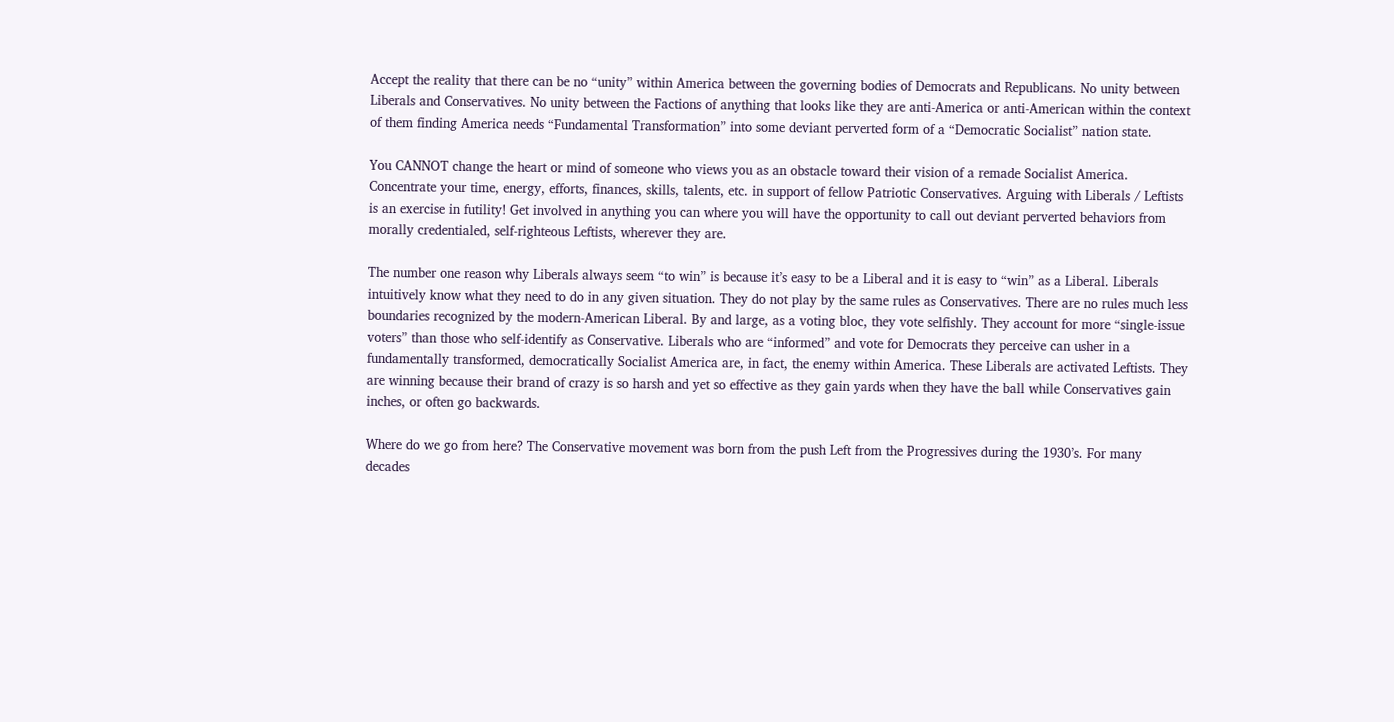Accept the reality that there can be no “unity” within America between the governing bodies of Democrats and Republicans. No unity between Liberals and Conservatives. No unity between the Factions of anything that looks like they are anti-America or anti-American within the context of them finding America needs “Fundamental Transformation” into some deviant perverted form of a “Democratic Socialist” nation state.

You CANNOT change the heart or mind of someone who views you as an obstacle toward their vision of a remade Socialist America. Concentrate your time, energy, efforts, finances, skills, talents, etc. in support of fellow Patriotic Conservatives. Arguing with Liberals / Leftists is an exercise in futility! Get involved in anything you can where you will have the opportunity to call out deviant perverted behaviors from morally credentialed, self-righteous Leftists, wherever they are.

The number one reason why Liberals always seem “to win” is because it’s easy to be a Liberal and it is easy to “win” as a Liberal. Liberals intuitively know what they need to do in any given situation. They do not play by the same rules as Conservatives. There are no rules much less boundaries recognized by the modern-American Liberal. By and large, as a voting bloc, they vote selfishly. They account for more “single-issue voters” than those who self-identify as Conservative. Liberals who are “informed” and vote for Democrats they perceive can usher in a fundamentally transformed, democratically Socialist America are, in fact, the enemy within America. These Liberals are activated Leftists. They are winning because their brand of crazy is so harsh and yet so effective as they gain yards when they have the ball while Conservatives gain inches, or often go backwards.

Where do we go from here? The Conservative movement was born from the push Left from the Progressives during the 1930’s. For many decades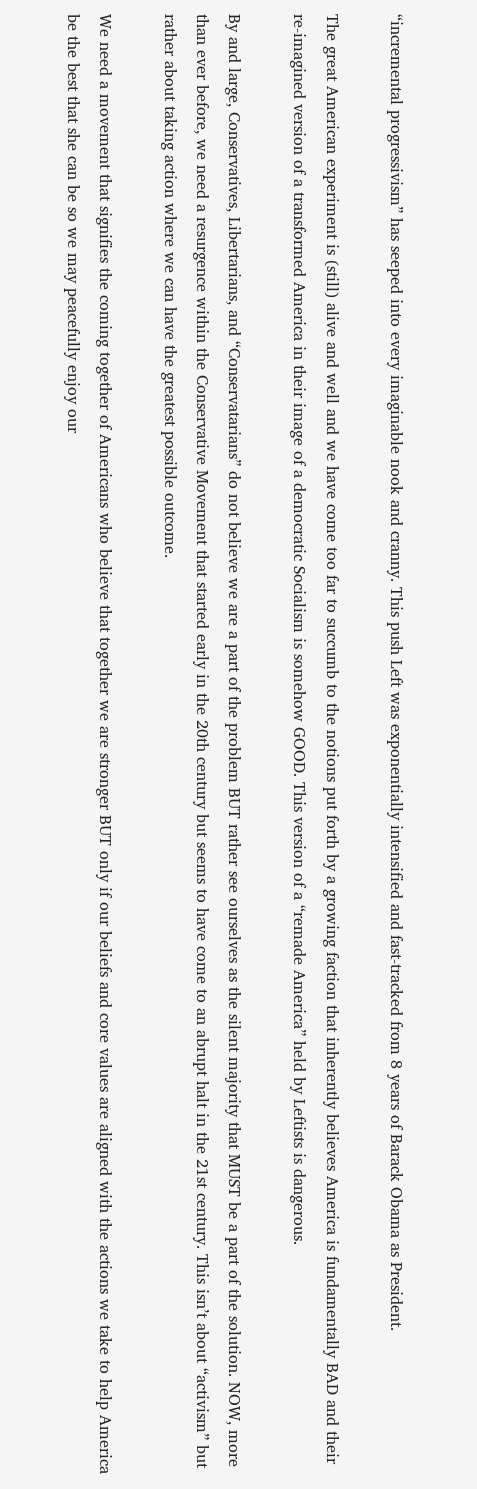“incremental progressivism” has seeped into every imaginable nook and cranny. This push Left was exponentially intensified and fast-tracked from 8 years of Barack Obama as President.

The great American experiment is (still) alive and well and we have come too far to succumb to the notions put forth by a growing faction that inherently believes America is fundamentally BAD and their re-imagined version of a transformed America in their image of a democratic Socialism is somehow GOOD. This version of a “remade America” held by Leftists is dangerous.

By and large, Conservatives, Libertarians, and “Conservatarians” do not believe we are a part of the problem BUT rather see ourselves as the silent majority that MUST be a part of the solution. NOW, more than ever before, we need a resurgence within the Conservative Movement that started early in the 20th century but seems to have come to an abrupt halt in the 21st century. This isn’t about “activism” but rather about taking action where we can have the greatest possible outcome.

We need a movement that signifies the coming together of Americans who believe that together we are stronger BUT only if our beliefs and core values are aligned with the actions we take to help America be the best that she can be so we may peacefully enjoy our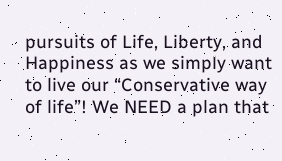pursuits of Life, Liberty, and Happiness as we simply want to live our “Conservative way of life”! We NEED a plan that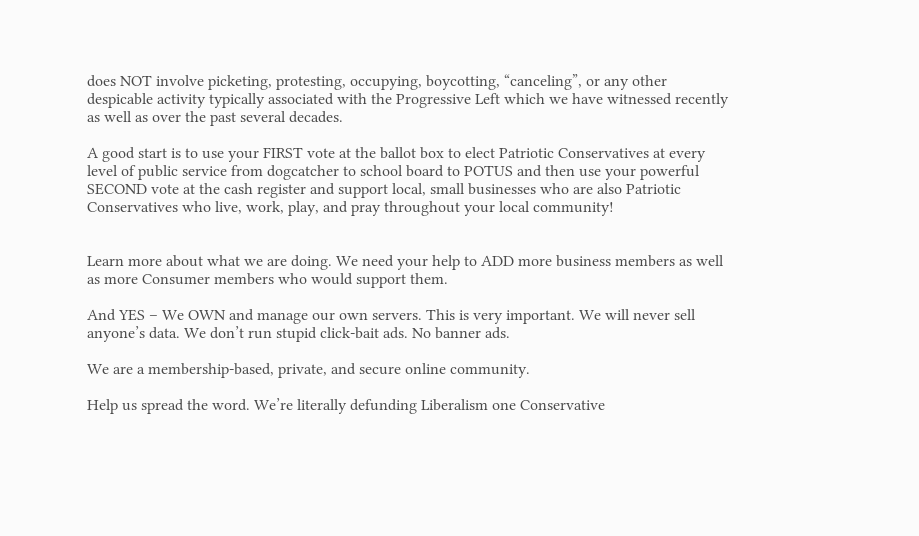does NOT involve picketing, protesting, occupying, boycotting, “canceling”, or any other despicable activity typically associated with the Progressive Left which we have witnessed recently as well as over the past several decades.

A good start is to use your FIRST vote at the ballot box to elect Patriotic Conservatives at every level of public service from dogcatcher to school board to POTUS and then use your powerful SECOND vote at the cash register and support local, small businesses who are also Patriotic Conservatives who live, work, play, and pray throughout your local community!


Learn more about what we are doing. We need your help to ADD more business members as well as more Consumer members who would support them.

And YES – We OWN and manage our own servers. This is very important. We will never sell anyone’s data. We don’t run stupid click-bait ads. No banner ads.

We are a membership-based, private, and secure online community.

Help us spread the word. We’re literally defunding Liberalism one Conservative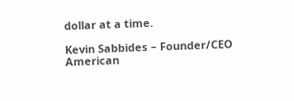dollar at a time.

Kevin Sabbides – Founder/CEO
American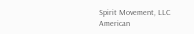Spirit Movement, LLC
American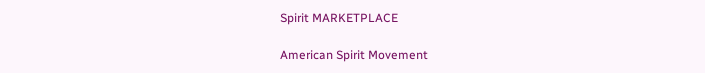Spirit MARKETPLACE

American Spirit Movement